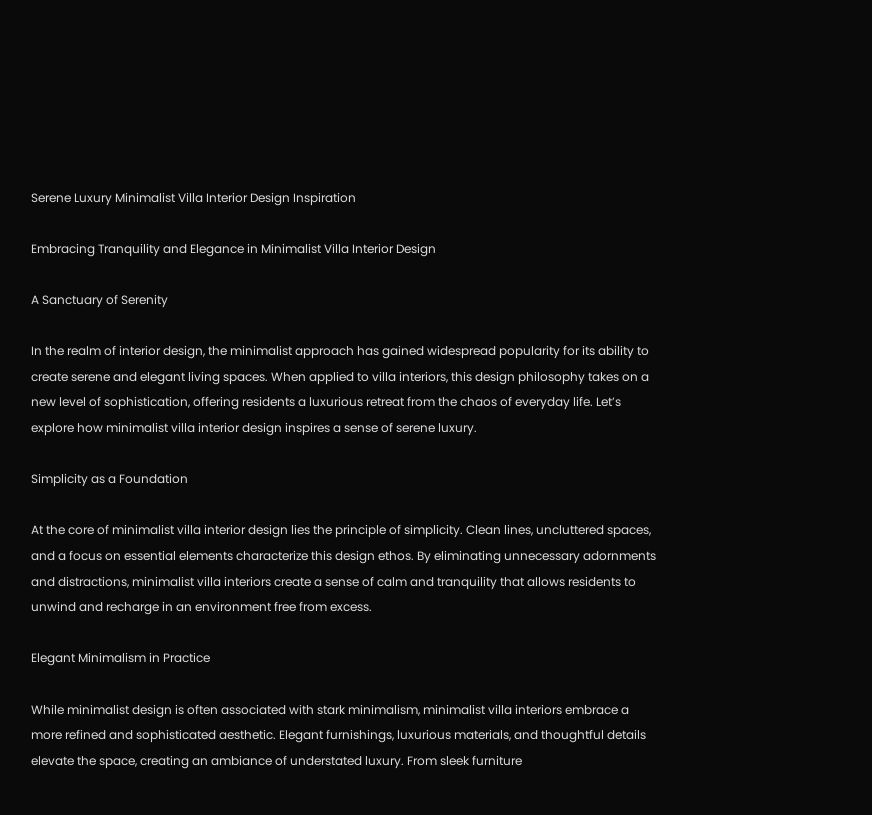Serene Luxury Minimalist Villa Interior Design Inspiration

Embracing Tranquility and Elegance in Minimalist Villa Interior Design

A Sanctuary of Serenity

In the realm of interior design, the minimalist approach has gained widespread popularity for its ability to create serene and elegant living spaces. When applied to villa interiors, this design philosophy takes on a new level of sophistication, offering residents a luxurious retreat from the chaos of everyday life. Let’s explore how minimalist villa interior design inspires a sense of serene luxury.

Simplicity as a Foundation

At the core of minimalist villa interior design lies the principle of simplicity. Clean lines, uncluttered spaces, and a focus on essential elements characterize this design ethos. By eliminating unnecessary adornments and distractions, minimalist villa interiors create a sense of calm and tranquility that allows residents to unwind and recharge in an environment free from excess.

Elegant Minimalism in Practice

While minimalist design is often associated with stark minimalism, minimalist villa interiors embrace a more refined and sophisticated aesthetic. Elegant furnishings, luxurious materials, and thoughtful details elevate the space, creating an ambiance of understated luxury. From sleek furniture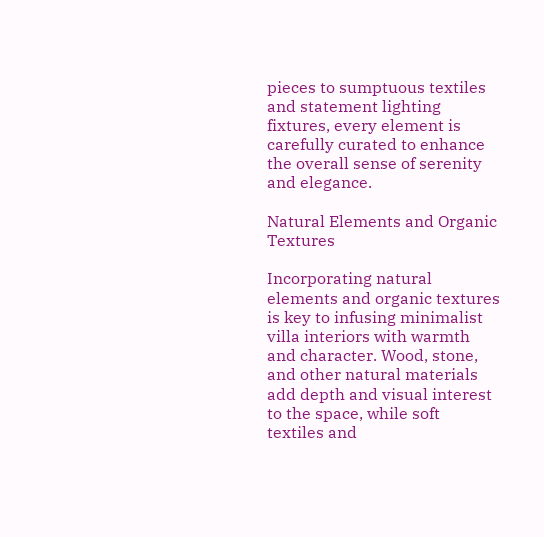pieces to sumptuous textiles and statement lighting fixtures, every element is carefully curated to enhance the overall sense of serenity and elegance.

Natural Elements and Organic Textures

Incorporating natural elements and organic textures is key to infusing minimalist villa interiors with warmth and character. Wood, stone, and other natural materials add depth and visual interest to the space, while soft textiles and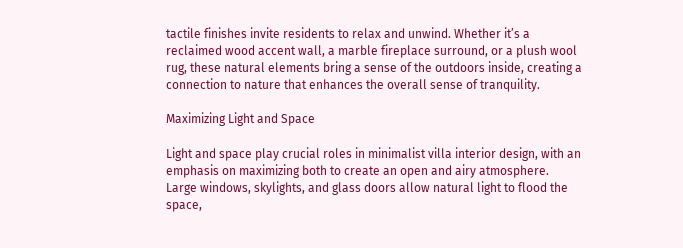tactile finishes invite residents to relax and unwind. Whether it’s a reclaimed wood accent wall, a marble fireplace surround, or a plush wool rug, these natural elements bring a sense of the outdoors inside, creating a connection to nature that enhances the overall sense of tranquility.

Maximizing Light and Space

Light and space play crucial roles in minimalist villa interior design, with an emphasis on maximizing both to create an open and airy atmosphere. Large windows, skylights, and glass doors allow natural light to flood the space,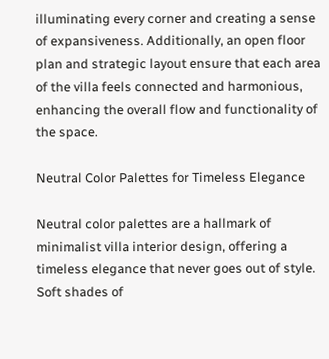illuminating every corner and creating a sense of expansiveness. Additionally, an open floor plan and strategic layout ensure that each area of the villa feels connected and harmonious, enhancing the overall flow and functionality of the space.

Neutral Color Palettes for Timeless Elegance

Neutral color palettes are a hallmark of minimalist villa interior design, offering a timeless elegance that never goes out of style. Soft shades of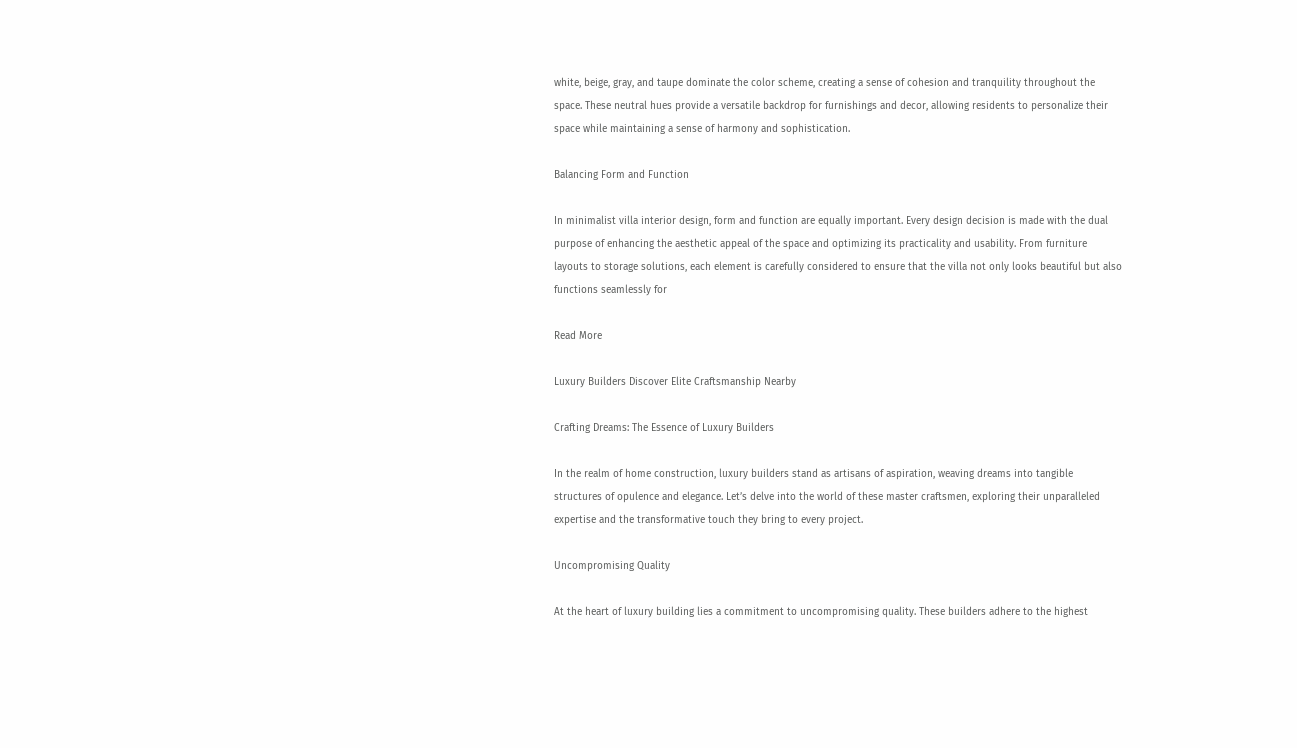white, beige, gray, and taupe dominate the color scheme, creating a sense of cohesion and tranquility throughout the space. These neutral hues provide a versatile backdrop for furnishings and decor, allowing residents to personalize their space while maintaining a sense of harmony and sophistication.

Balancing Form and Function

In minimalist villa interior design, form and function are equally important. Every design decision is made with the dual purpose of enhancing the aesthetic appeal of the space and optimizing its practicality and usability. From furniture layouts to storage solutions, each element is carefully considered to ensure that the villa not only looks beautiful but also functions seamlessly for

Read More

Luxury Builders Discover Elite Craftsmanship Nearby

Crafting Dreams: The Essence of Luxury Builders

In the realm of home construction, luxury builders stand as artisans of aspiration, weaving dreams into tangible structures of opulence and elegance. Let’s delve into the world of these master craftsmen, exploring their unparalleled expertise and the transformative touch they bring to every project.

Uncompromising Quality

At the heart of luxury building lies a commitment to uncompromising quality. These builders adhere to the highest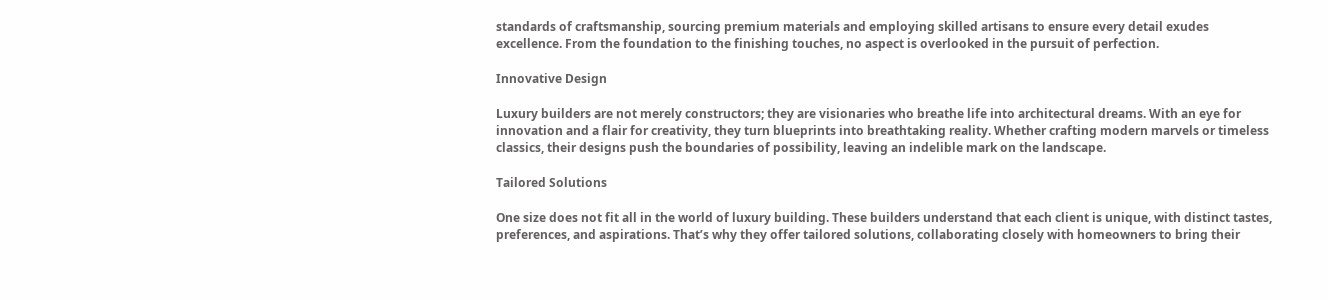standards of craftsmanship, sourcing premium materials and employing skilled artisans to ensure every detail exudes excellence. From the foundation to the finishing touches, no aspect is overlooked in the pursuit of perfection.

Innovative Design

Luxury builders are not merely constructors; they are visionaries who breathe life into architectural dreams. With an eye for innovation and a flair for creativity, they turn blueprints into breathtaking reality. Whether crafting modern marvels or timeless classics, their designs push the boundaries of possibility, leaving an indelible mark on the landscape.

Tailored Solutions

One size does not fit all in the world of luxury building. These builders understand that each client is unique, with distinct tastes, preferences, and aspirations. That’s why they offer tailored solutions, collaborating closely with homeowners to bring their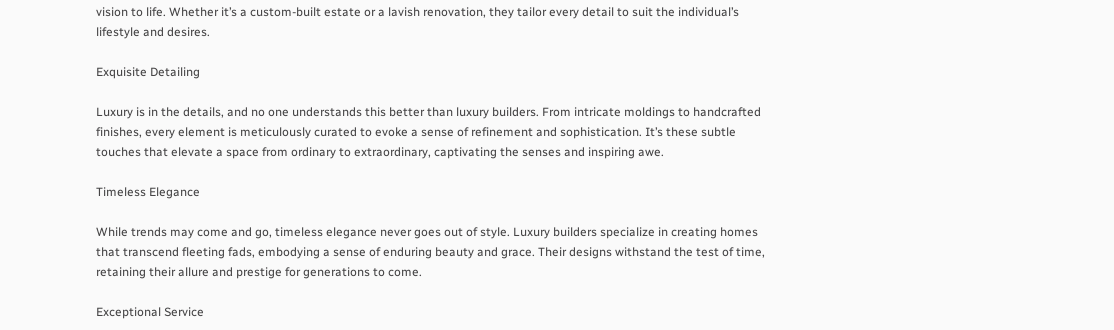vision to life. Whether it’s a custom-built estate or a lavish renovation, they tailor every detail to suit the individual’s lifestyle and desires.

Exquisite Detailing

Luxury is in the details, and no one understands this better than luxury builders. From intricate moldings to handcrafted finishes, every element is meticulously curated to evoke a sense of refinement and sophistication. It’s these subtle touches that elevate a space from ordinary to extraordinary, captivating the senses and inspiring awe.

Timeless Elegance

While trends may come and go, timeless elegance never goes out of style. Luxury builders specialize in creating homes that transcend fleeting fads, embodying a sense of enduring beauty and grace. Their designs withstand the test of time, retaining their allure and prestige for generations to come.

Exceptional Service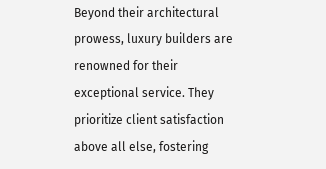Beyond their architectural prowess, luxury builders are renowned for their exceptional service. They prioritize client satisfaction above all else, fostering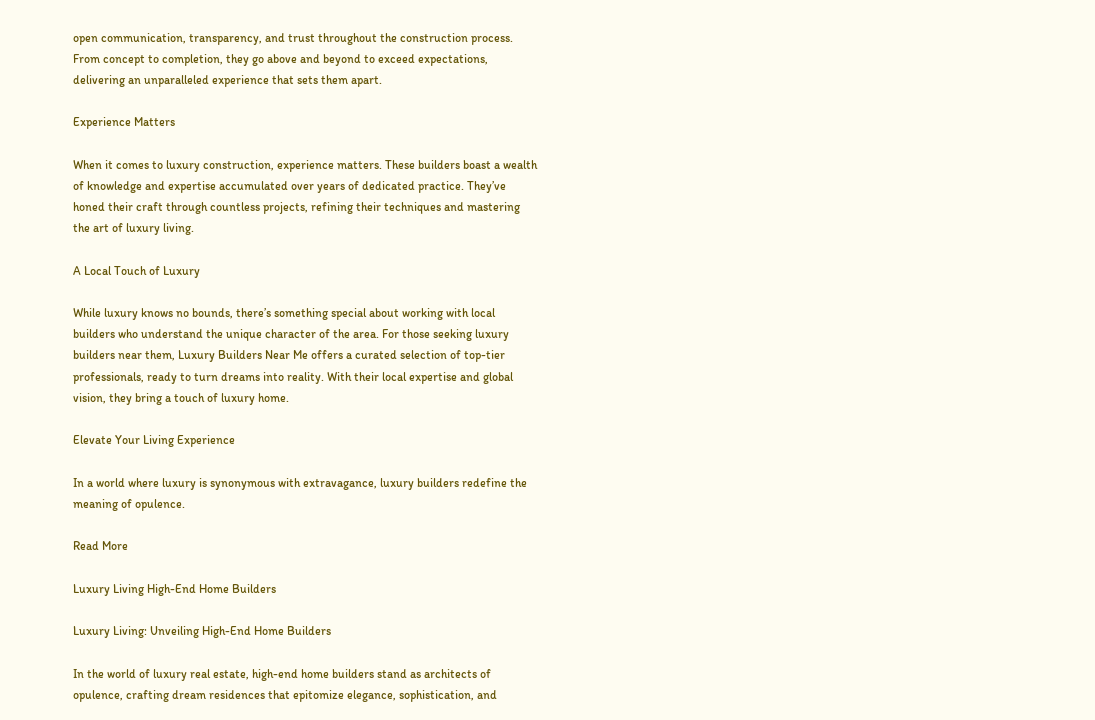open communication, transparency, and trust throughout the construction process. From concept to completion, they go above and beyond to exceed expectations, delivering an unparalleled experience that sets them apart.

Experience Matters

When it comes to luxury construction, experience matters. These builders boast a wealth of knowledge and expertise accumulated over years of dedicated practice. They’ve honed their craft through countless projects, refining their techniques and mastering the art of luxury living.

A Local Touch of Luxury

While luxury knows no bounds, there’s something special about working with local builders who understand the unique character of the area. For those seeking luxury builders near them, Luxury Builders Near Me offers a curated selection of top-tier professionals, ready to turn dreams into reality. With their local expertise and global vision, they bring a touch of luxury home.

Elevate Your Living Experience

In a world where luxury is synonymous with extravagance, luxury builders redefine the meaning of opulence.

Read More

Luxury Living High-End Home Builders

Luxury Living: Unveiling High-End Home Builders

In the world of luxury real estate, high-end home builders stand as architects of opulence, crafting dream residences that epitomize elegance, sophistication, and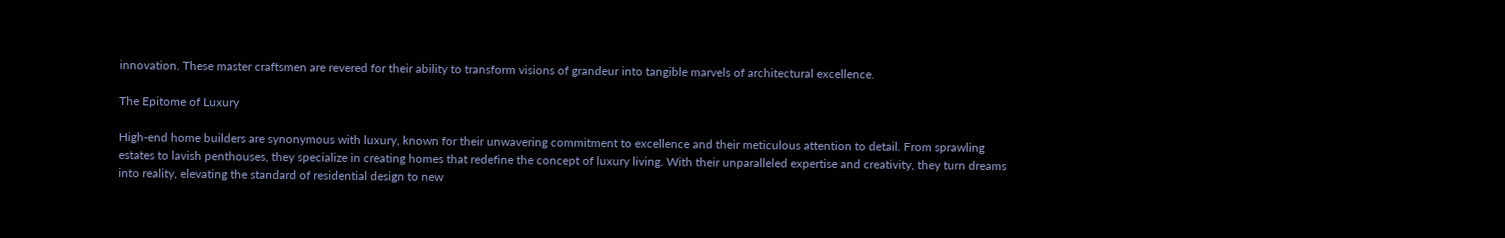innovation. These master craftsmen are revered for their ability to transform visions of grandeur into tangible marvels of architectural excellence.

The Epitome of Luxury

High-end home builders are synonymous with luxury, known for their unwavering commitment to excellence and their meticulous attention to detail. From sprawling estates to lavish penthouses, they specialize in creating homes that redefine the concept of luxury living. With their unparalleled expertise and creativity, they turn dreams into reality, elevating the standard of residential design to new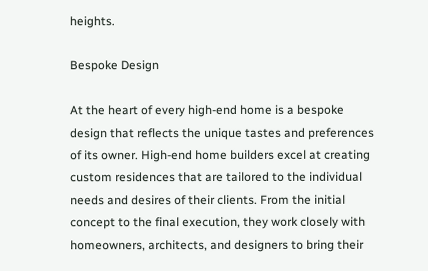heights.

Bespoke Design

At the heart of every high-end home is a bespoke design that reflects the unique tastes and preferences of its owner. High-end home builders excel at creating custom residences that are tailored to the individual needs and desires of their clients. From the initial concept to the final execution, they work closely with homeowners, architects, and designers to bring their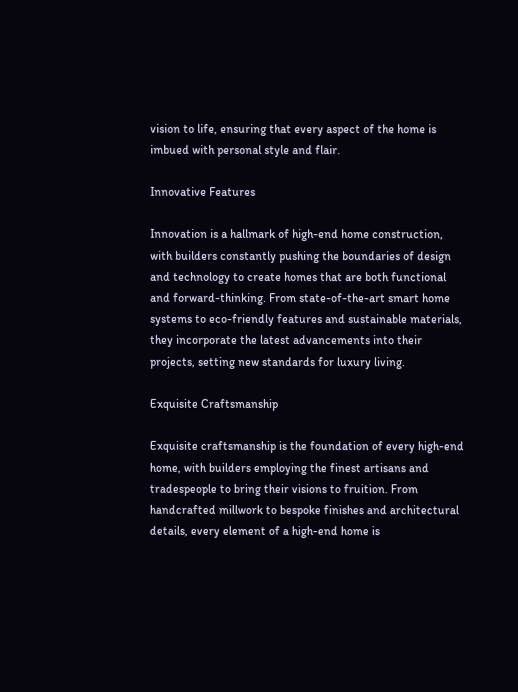vision to life, ensuring that every aspect of the home is imbued with personal style and flair.

Innovative Features

Innovation is a hallmark of high-end home construction, with builders constantly pushing the boundaries of design and technology to create homes that are both functional and forward-thinking. From state-of-the-art smart home systems to eco-friendly features and sustainable materials, they incorporate the latest advancements into their projects, setting new standards for luxury living.

Exquisite Craftsmanship

Exquisite craftsmanship is the foundation of every high-end home, with builders employing the finest artisans and tradespeople to bring their visions to fruition. From handcrafted millwork to bespoke finishes and architectural details, every element of a high-end home is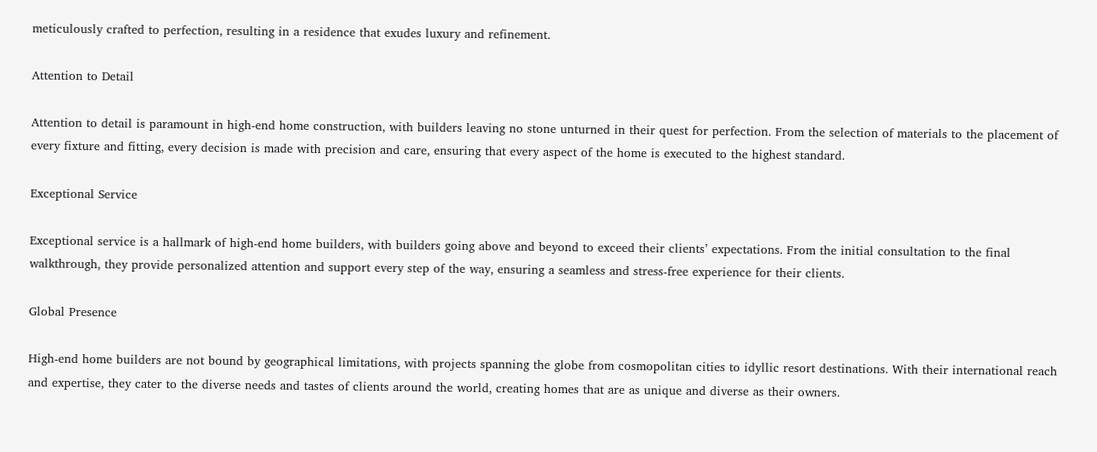meticulously crafted to perfection, resulting in a residence that exudes luxury and refinement.

Attention to Detail

Attention to detail is paramount in high-end home construction, with builders leaving no stone unturned in their quest for perfection. From the selection of materials to the placement of every fixture and fitting, every decision is made with precision and care, ensuring that every aspect of the home is executed to the highest standard.

Exceptional Service

Exceptional service is a hallmark of high-end home builders, with builders going above and beyond to exceed their clients’ expectations. From the initial consultation to the final walkthrough, they provide personalized attention and support every step of the way, ensuring a seamless and stress-free experience for their clients.

Global Presence

High-end home builders are not bound by geographical limitations, with projects spanning the globe from cosmopolitan cities to idyllic resort destinations. With their international reach and expertise, they cater to the diverse needs and tastes of clients around the world, creating homes that are as unique and diverse as their owners.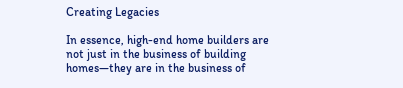Creating Legacies

In essence, high-end home builders are not just in the business of building homes—they are in the business of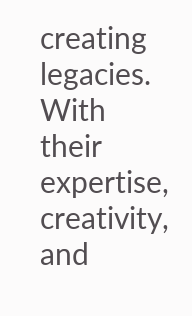creating legacies. With their expertise, creativity, and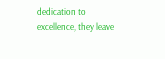dedication to excellence, they leave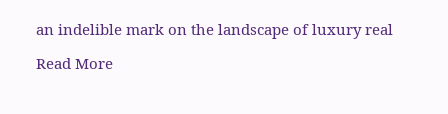an indelible mark on the landscape of luxury real

Read More